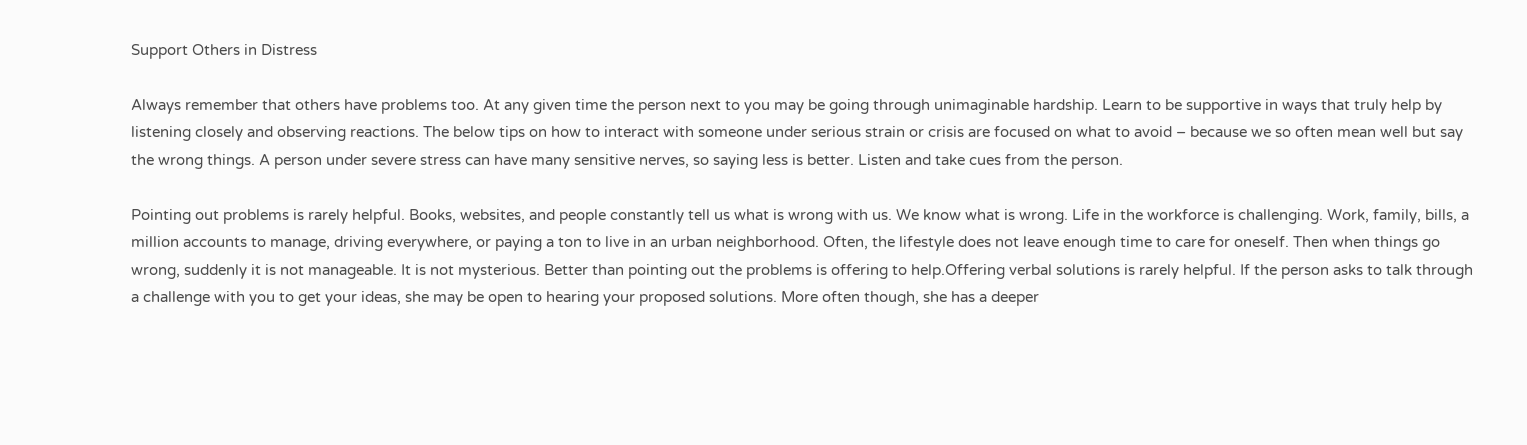Support Others in Distress

Always remember that others have problems too. At any given time the person next to you may be going through unimaginable hardship. Learn to be supportive in ways that truly help by listening closely and observing reactions. The below tips on how to interact with someone under serious strain or crisis are focused on what to avoid – because we so often mean well but say the wrong things. A person under severe stress can have many sensitive nerves, so saying less is better. Listen and take cues from the person.

Pointing out problems is rarely helpful. Books, websites, and people constantly tell us what is wrong with us. We know what is wrong. Life in the workforce is challenging. Work, family, bills, a million accounts to manage, driving everywhere, or paying a ton to live in an urban neighborhood. Often, the lifestyle does not leave enough time to care for oneself. Then when things go wrong, suddenly it is not manageable. It is not mysterious. Better than pointing out the problems is offering to help.Offering verbal solutions is rarely helpful. If the person asks to talk through a challenge with you to get your ideas, she may be open to hearing your proposed solutions. More often though, she has a deeper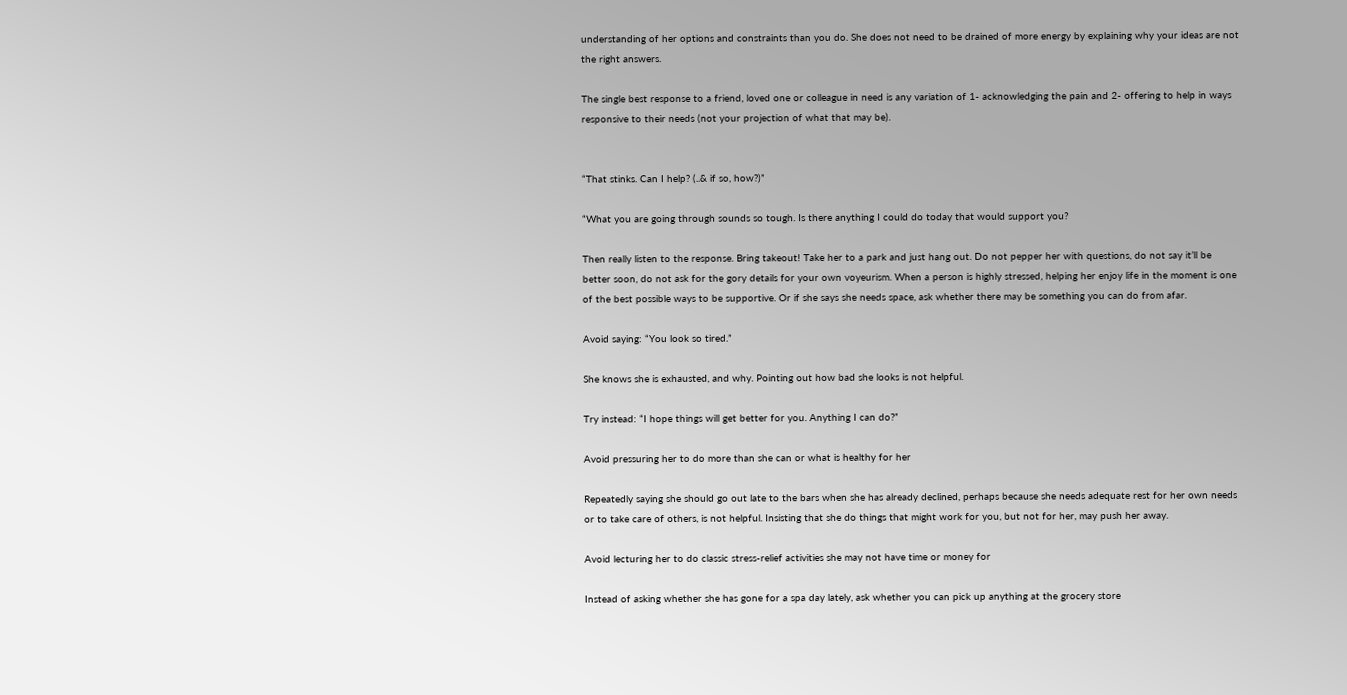understanding of her options and constraints than you do. She does not need to be drained of more energy by explaining why your ideas are not the right answers.

The single best response to a friend, loved one or colleague in need is any variation of 1- acknowledging the pain and 2- offering to help in ways responsive to their needs (not your projection of what that may be).


“That stinks. Can I help? (..& if so, how?)”

“What you are going through sounds so tough. Is there anything I could do today that would support you?

Then really listen to the response. Bring takeout! Take her to a park and just hang out. Do not pepper her with questions, do not say it’ll be better soon, do not ask for the gory details for your own voyeurism. When a person is highly stressed, helping her enjoy life in the moment is one of the best possible ways to be supportive. Or if she says she needs space, ask whether there may be something you can do from afar.

Avoid saying: “You look so tired.”

She knows she is exhausted, and why. Pointing out how bad she looks is not helpful.

Try instead: “I hope things will get better for you. Anything I can do?”

Avoid pressuring her to do more than she can or what is healthy for her

Repeatedly saying she should go out late to the bars when she has already declined, perhaps because she needs adequate rest for her own needs or to take care of others, is not helpful. Insisting that she do things that might work for you, but not for her, may push her away.

Avoid lecturing her to do classic stress-relief activities she may not have time or money for

Instead of asking whether she has gone for a spa day lately, ask whether you can pick up anything at the grocery store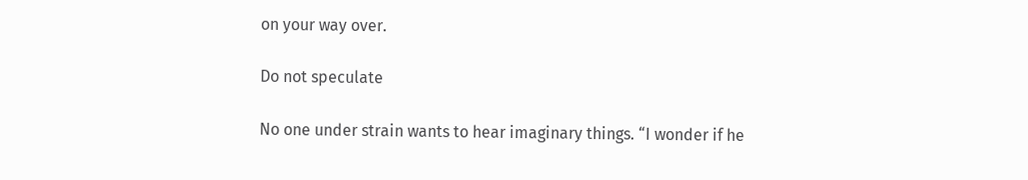on your way over.

Do not speculate

No one under strain wants to hear imaginary things. “I wonder if he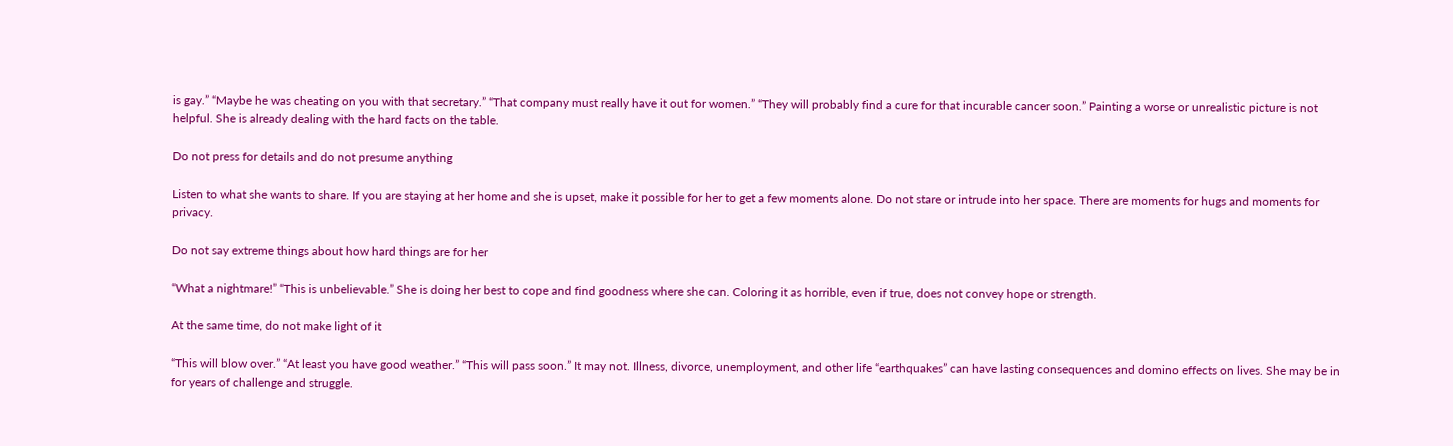is gay.” “Maybe he was cheating on you with that secretary.” “That company must really have it out for women.” “They will probably find a cure for that incurable cancer soon.” Painting a worse or unrealistic picture is not helpful. She is already dealing with the hard facts on the table.

Do not press for details and do not presume anything

Listen to what she wants to share. If you are staying at her home and she is upset, make it possible for her to get a few moments alone. Do not stare or intrude into her space. There are moments for hugs and moments for privacy.

Do not say extreme things about how hard things are for her

“What a nightmare!” “This is unbelievable.” She is doing her best to cope and find goodness where she can. Coloring it as horrible, even if true, does not convey hope or strength.

At the same time, do not make light of it

“This will blow over.” “At least you have good weather.” “This will pass soon.” It may not. Illness, divorce, unemployment, and other life “earthquakes” can have lasting consequences and domino effects on lives. She may be in for years of challenge and struggle.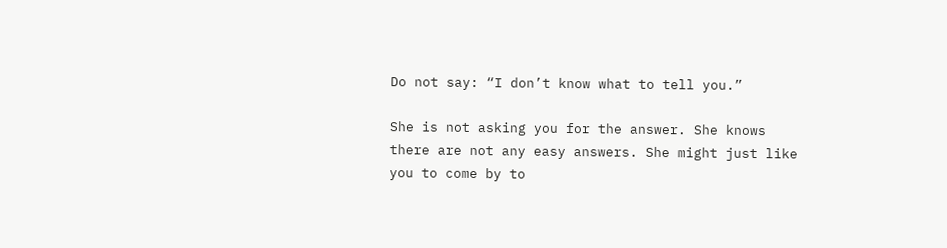Do not say: “I don’t know what to tell you.”

She is not asking you for the answer. She knows there are not any easy answers. She might just like you to come by to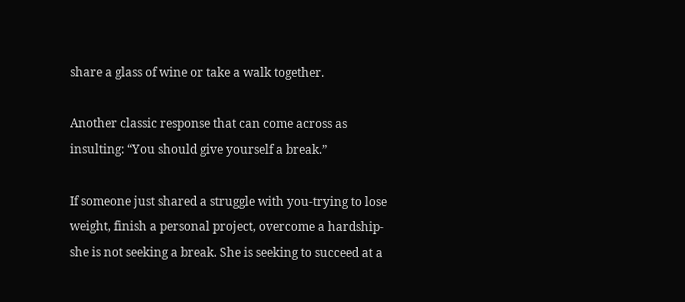share a glass of wine or take a walk together.

Another classic response that can come across as insulting: “You should give yourself a break.”

If someone just shared a struggle with you-trying to lose weight, finish a personal project, overcome a hardship-she is not seeking a break. She is seeking to succeed at a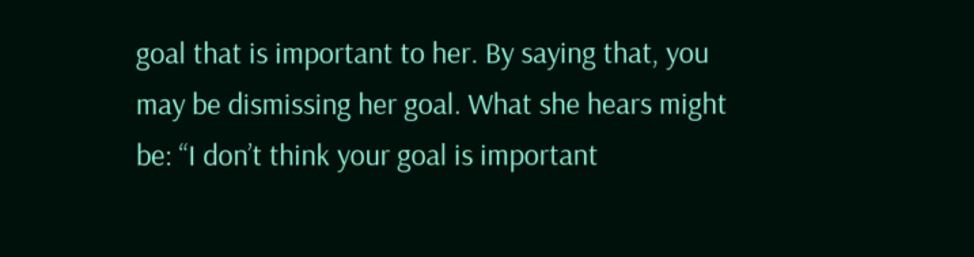goal that is important to her. By saying that, you may be dismissing her goal. What she hears might be: “I don’t think your goal is important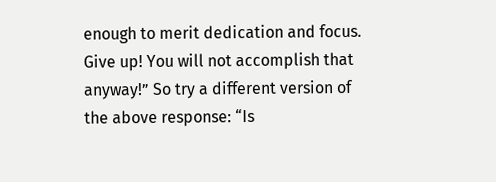enough to merit dedication and focus. Give up! You will not accomplish that anyway!” So try a different version of the above response: “Is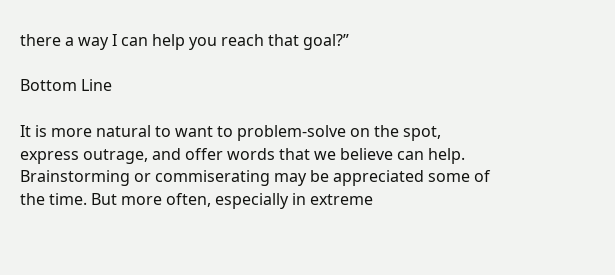there a way I can help you reach that goal?”

Bottom Line

It is more natural to want to problem-solve on the spot, express outrage, and offer words that we believe can help. Brainstorming or commiserating may be appreciated some of the time. But more often, especially in extreme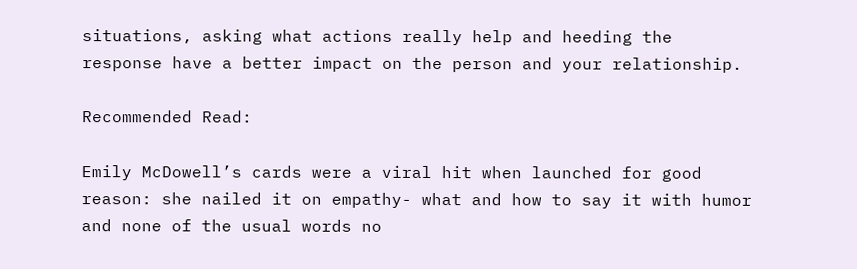situations, asking what actions really help and heeding the response have a better impact on the person and your relationship.

Recommended Read:

Emily McDowell’s cards were a viral hit when launched for good reason: she nailed it on empathy- what and how to say it with humor and none of the usual words no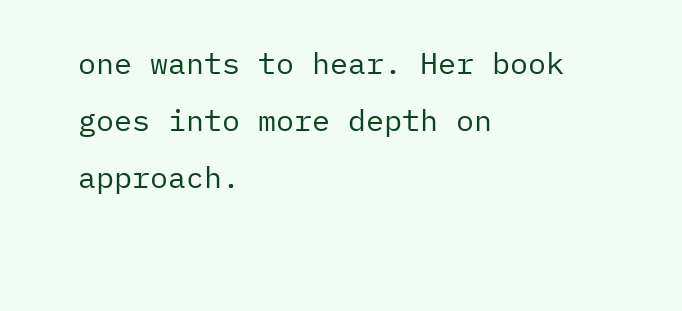one wants to hear. Her book goes into more depth on approach.